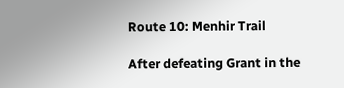Route 10: Menhir Trail

After defeating Grant in the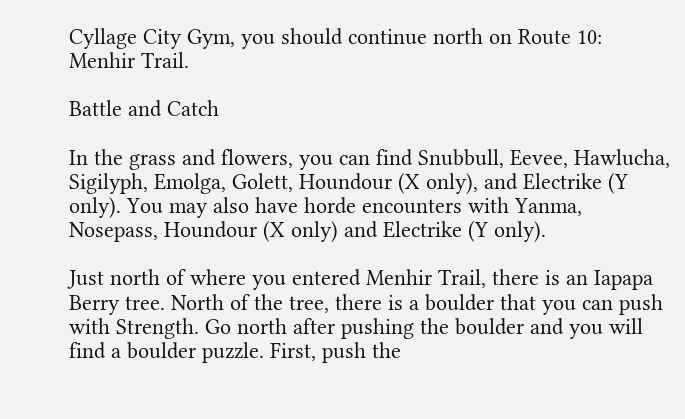Cyllage City Gym, you should continue north on Route 10: Menhir Trail.

Battle and Catch

In the grass and flowers, you can find Snubbull, Eevee, Hawlucha, Sigilyph, Emolga, Golett, Houndour (X only), and Electrike (Y only). You may also have horde encounters with Yanma, Nosepass, Houndour (X only) and Electrike (Y only).

Just north of where you entered Menhir Trail, there is an Iapapa Berry tree. North of the tree, there is a boulder that you can push with Strength. Go north after pushing the boulder and you will find a boulder puzzle. First, push the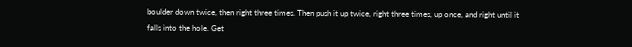boulder down twice, then right three times. Then push it up twice, right three times, up once, and right until it falls into the hole. Get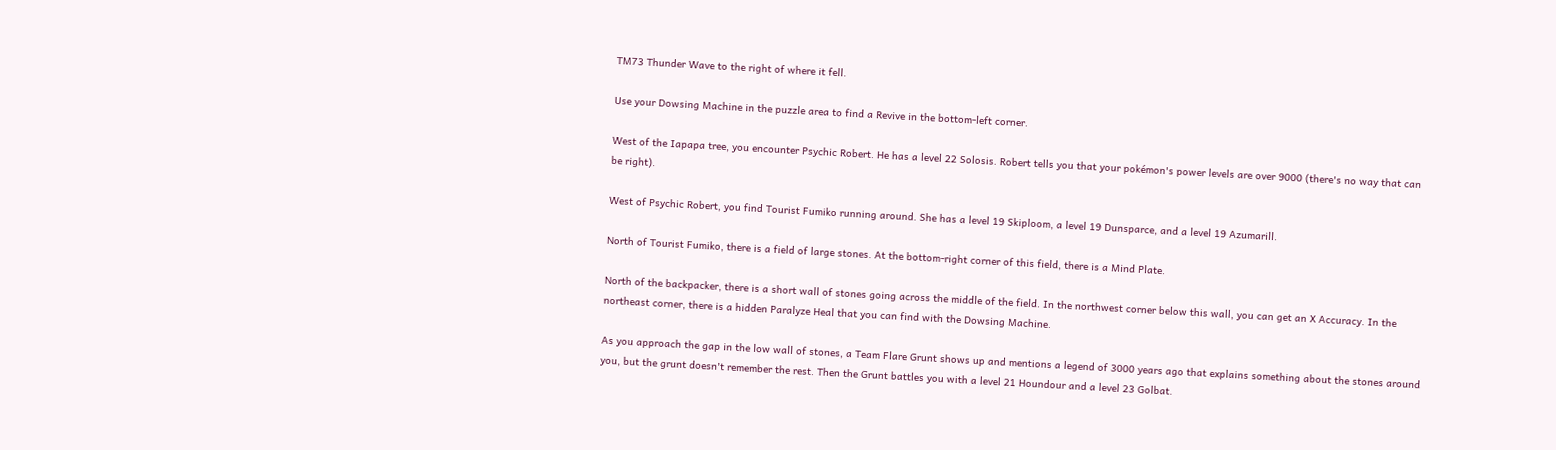TM73 Thunder Wave to the right of where it fell.

Use your Dowsing Machine in the puzzle area to find a Revive in the bottom-left corner.

West of the Iapapa tree, you encounter Psychic Robert. He has a level 22 Solosis. Robert tells you that your pokémon's power levels are over 9000 (there's no way that can be right).

West of Psychic Robert, you find Tourist Fumiko running around. She has a level 19 Skiploom, a level 19 Dunsparce, and a level 19 Azumarill.

North of Tourist Fumiko, there is a field of large stones. At the bottom-right corner of this field, there is a Mind Plate.

North of the backpacker, there is a short wall of stones going across the middle of the field. In the northwest corner below this wall, you can get an X Accuracy. In the northeast corner, there is a hidden Paralyze Heal that you can find with the Dowsing Machine.

As you approach the gap in the low wall of stones, a Team Flare Grunt shows up and mentions a legend of 3000 years ago that explains something about the stones around you, but the grunt doesn't remember the rest. Then the Grunt battles you with a level 21 Houndour and a level 23 Golbat.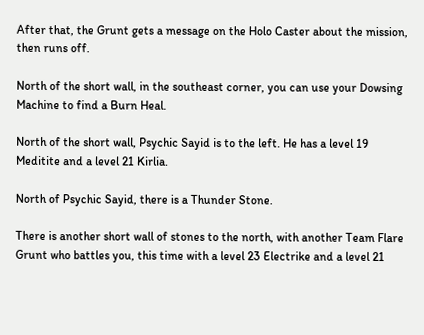After that, the Grunt gets a message on the Holo Caster about the mission, then runs off.

North of the short wall, in the southeast corner, you can use your Dowsing Machine to find a Burn Heal.

North of the short wall, Psychic Sayid is to the left. He has a level 19 Meditite and a level 21 Kirlia.

North of Psychic Sayid, there is a Thunder Stone.

There is another short wall of stones to the north, with another Team Flare Grunt who battles you, this time with a level 23 Electrike and a level 21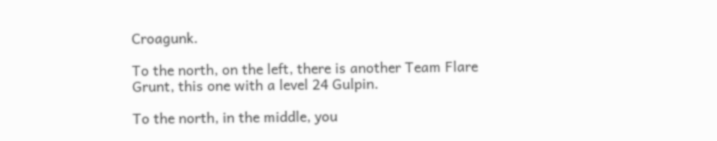Croagunk.

To the north, on the left, there is another Team Flare Grunt, this one with a level 24 Gulpin.

To the north, in the middle, you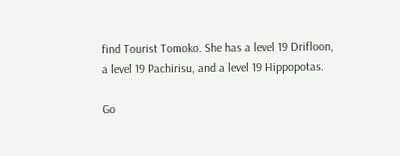find Tourist Tomoko. She has a level 19 Drifloon, a level 19 Pachirisu, and a level 19 Hippopotas.

Go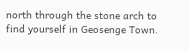north through the stone arch to find yourself in Geosenge Town.